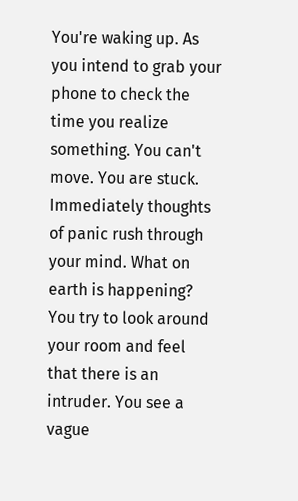You're waking up. As you intend to grab your phone to check the time you realize something. You can't move. You are stuck. Immediately thoughts of panic rush through your mind. What on earth is happening? You try to look around your room and feel that there is an intruder. You see a vague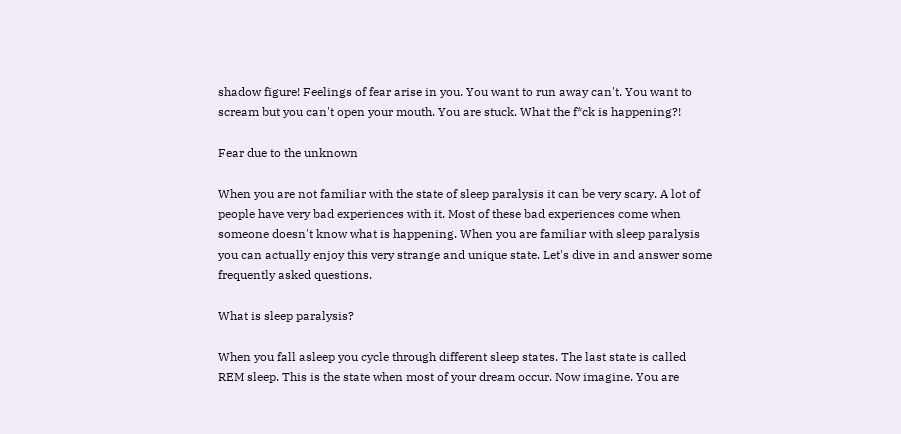shadow figure! Feelings of fear arise in you. You want to run away can't. You want to scream but you can't open your mouth. You are stuck. What the f*ck is happening?!

Fear due to the unknown

When you are not familiar with the state of sleep paralysis it can be very scary. A lot of people have very bad experiences with it. Most of these bad experiences come when someone doesn't know what is happening. When you are familiar with sleep paralysis you can actually enjoy this very strange and unique state. Let's dive in and answer some frequently asked questions.

What is sleep paralysis?

When you fall asleep you cycle through different sleep states. The last state is called REM sleep. This is the state when most of your dream occur. Now imagine. You are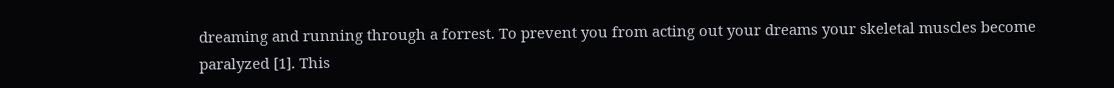dreaming and running through a forrest. To prevent you from acting out your dreams your skeletal muscles become paralyzed [1]. This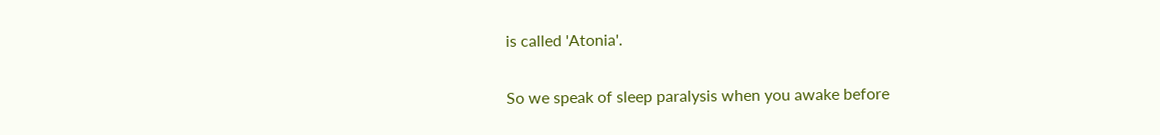is called 'Atonia'.

So we speak of sleep paralysis when you awake before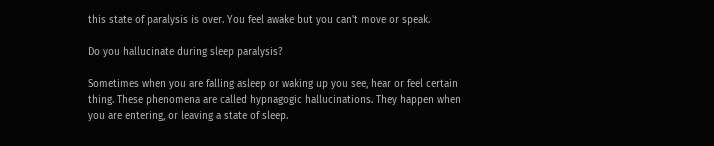this state of paralysis is over. You feel awake but you can't move or speak.

Do you hallucinate during sleep paralysis?

Sometimes when you are falling asleep or waking up you see, hear or feel certain thing. These phenomena are called hypnagogic hallucinations. They happen when you are entering, or leaving a state of sleep.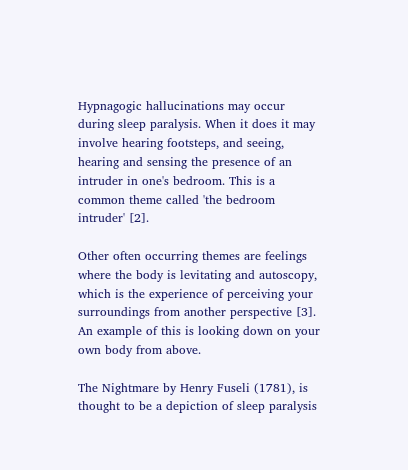Hypnagogic hallucinations may occur during sleep paralysis. When it does it may involve hearing footsteps, and seeing, hearing and sensing the presence of an intruder in one's bedroom. This is a common theme called 'the bedroom intruder' [2].

Other often occurring themes are feelings where the body is levitating and autoscopy, which is the experience of perceiving your surroundings from another perspective [3]. An example of this is looking down on your own body from above.

The Nightmare by Henry Fuseli (1781), is thought to be a depiction of sleep paralysis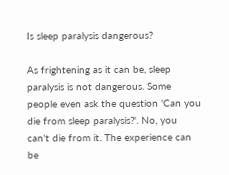Is sleep paralysis dangerous?

As frightening as it can be, sleep paralysis is not dangerous. Some people even ask the question 'Can you die from sleep paralysis?'. No, you can't die from it. The experience can be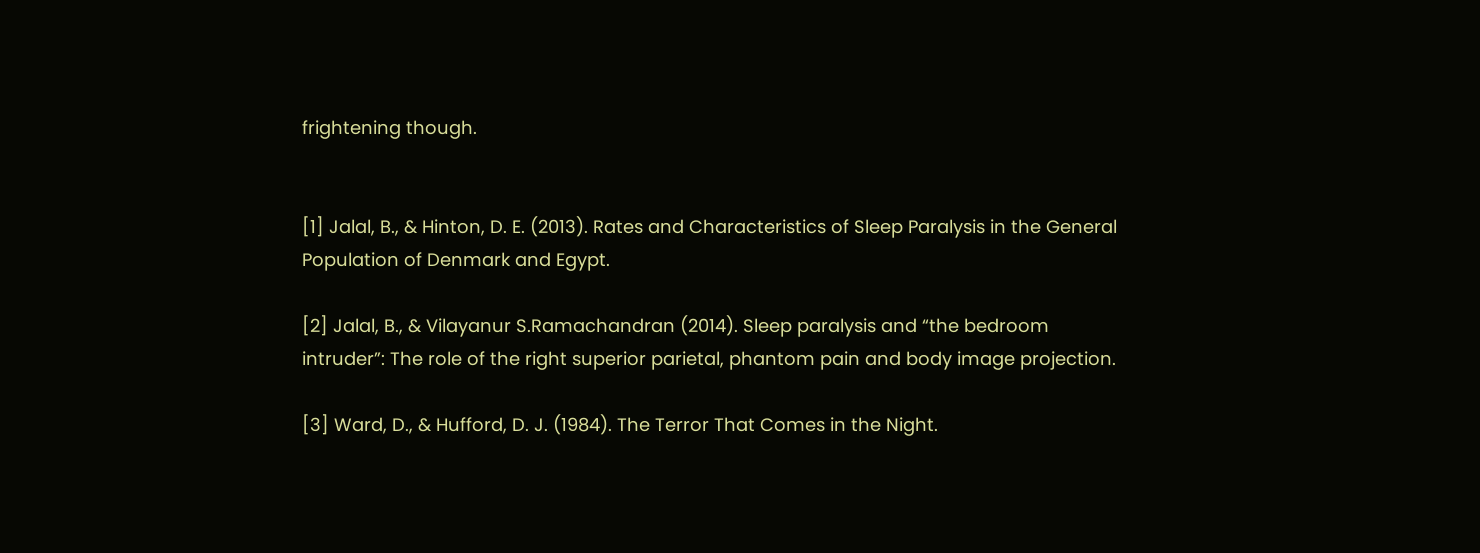frightening though.


[1] Jalal, B., & Hinton, D. E. (2013). Rates and Characteristics of Sleep Paralysis in the General Population of Denmark and Egypt.

[2] Jalal, B., & Vilayanur S.Ramachandran (2014). Sleep paralysis and “the bedroom intruder”: The role of the right superior parietal, phantom pain and body image projection.

[3] Ward, D., & Hufford, D. J. (1984). The Terror That Comes in the Night.